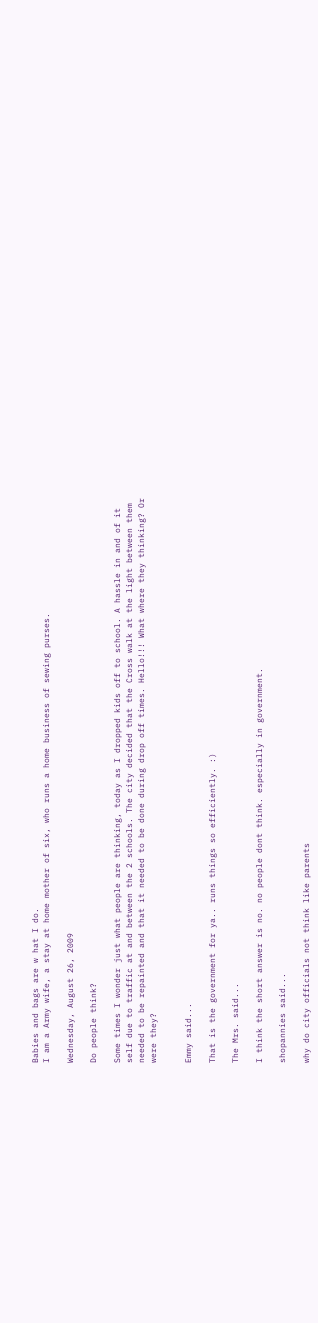Babies and bags are w hat I do.
I am a Army wife, a stay at home mother of six, who runs a home business of sewing purses.

Wednesday, August 26, 2009

Do people think?

Some times I wonder just what people are thinking, today as I dropped kids off to school. A hassle in and of it self due to traffic at and between the 2 schools. The city decided that the Cross walk at the light between them needed to be repainted and that it needed to be done during drop off times. Hello!!! What where they thinking? Or were they?


Emmy said...

That is the government for ya.. runs things so efficiently. :)

The Mrs. said...

I think the short answer is no. no people dont think. especially in government.

shopannies said...

why do city officials not think like parents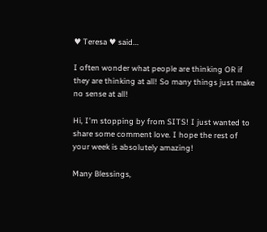♥ Teresa ♥ said...

I often wonder what people are thinking OR if they are thinking at all! So many things just make no sense at all!

Hi, I'm stopping by from SITS! I just wanted to share some comment love. I hope the rest of your week is absolutely amazing!

Many Blessings,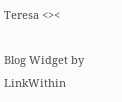Teresa <><

Blog Widget by LinkWithin